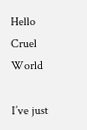Hello Cruel World

I’ve just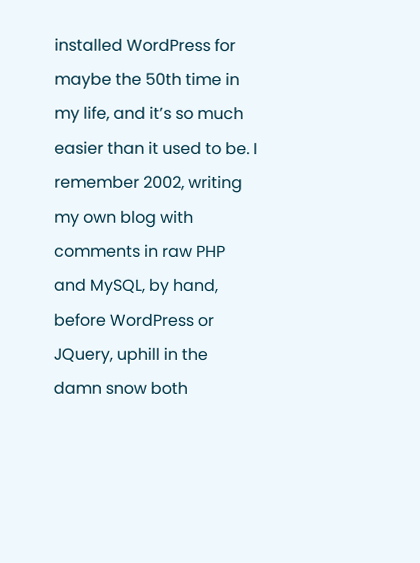installed WordPress for maybe the 50th time in my life, and it’s so much easier than it used to be. I remember 2002, writing my own blog with comments in raw PHP and MySQL, by hand, before WordPress or JQuery, uphill in the damn snow both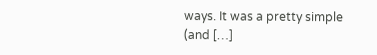ways. It was a pretty simple (and […]